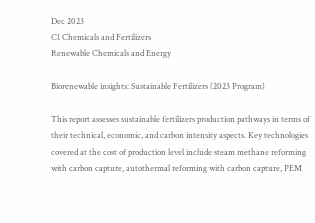Dec 2023
C1 Chemicals and Fertilizers
Renewable Chemicals and Energy

Biorenewable insights: Sustainable Fertilizers (2023 Program)

This report assesses sustainable fertilizers production pathways in terms of their technical, economic, and carbon intensity aspects. Key technologies covered at the cost of production level include steam methane reforming with carbon capture, autothermal reforming with carbon capture, PEM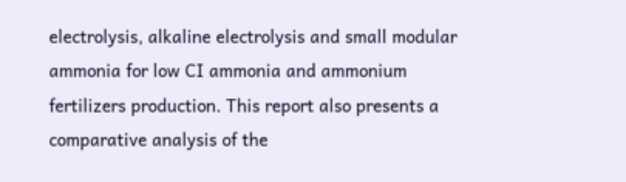electrolysis, alkaline electrolysis and small modular ammonia for low CI ammonia and ammonium fertilizers production. This report also presents a comparative analysis of the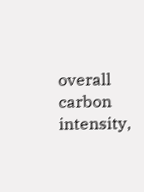overall carbon intensity,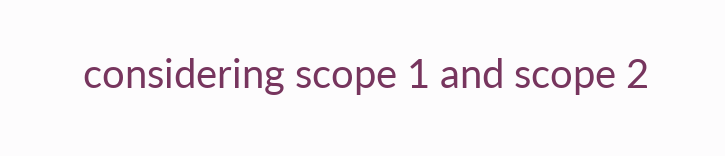considering scope 1 and scope 2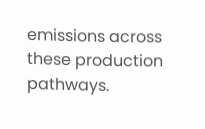emissions across these production pathways.